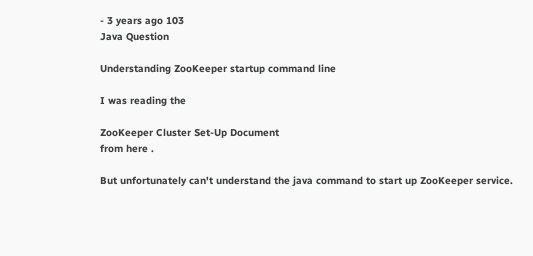- 3 years ago 103
Java Question

Understanding ZooKeeper startup command line

I was reading the

ZooKeeper Cluster Set-Up Document
from here .

But unfortunately can't understand the java command to start up ZooKeeper service.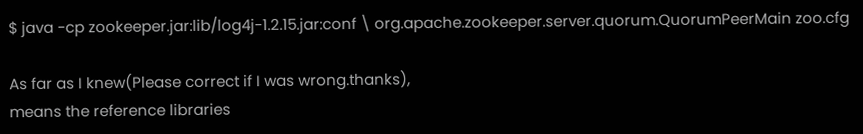$ java -cp zookeeper.jar:lib/log4j-1.2.15.jar:conf \ org.apache.zookeeper.server.quorum.QuorumPeerMain zoo.cfg

As far as I knew(Please correct if I was wrong.thanks),
means the reference libraries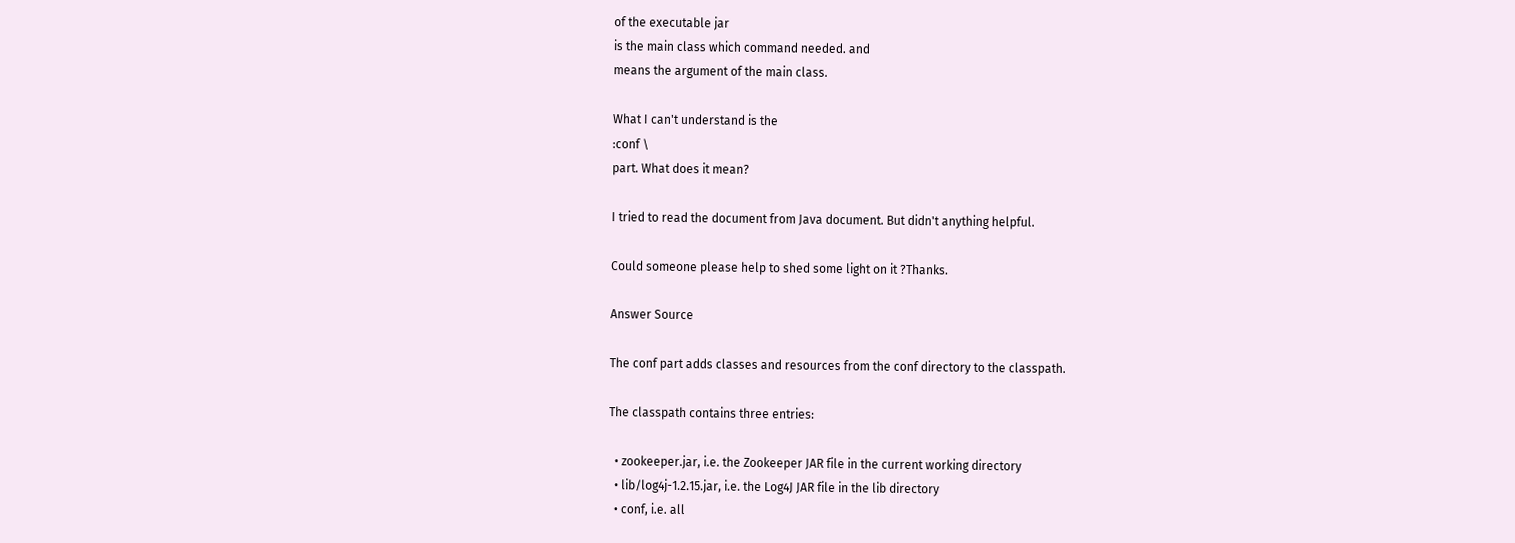of the executable jar
is the main class which command needed. and
means the argument of the main class.

What I can't understand is the
:conf \
part. What does it mean?

I tried to read the document from Java document. But didn't anything helpful.

Could someone please help to shed some light on it ?Thanks.

Answer Source

The conf part adds classes and resources from the conf directory to the classpath.

The classpath contains three entries:

  • zookeeper.jar, i.e. the Zookeeper JAR file in the current working directory
  • lib/log4j-1.2.15.jar, i.e. the Log4J JAR file in the lib directory
  • conf, i.e. all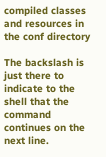compiled classes and resources in the conf directory

The backslash is just there to indicate to the shell that the command continues on the next line.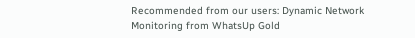Recommended from our users: Dynamic Network Monitoring from WhatsUp Gold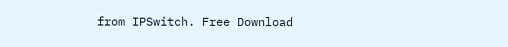from IPSwitch. Free Download